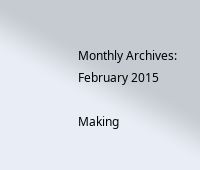Monthly Archives: February 2015

Making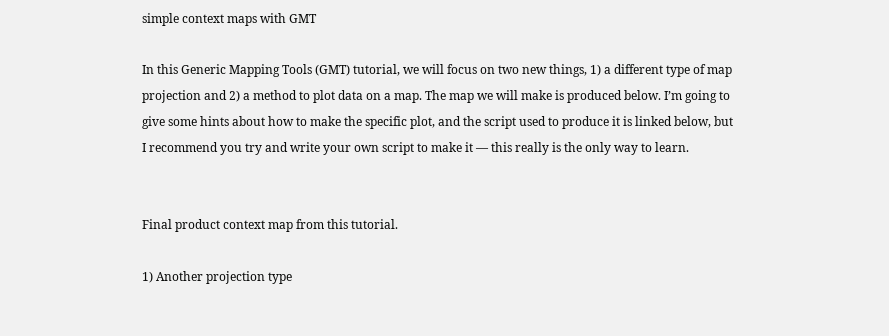simple context maps with GMT

In this Generic Mapping Tools (GMT) tutorial, we will focus on two new things, 1) a different type of map projection and 2) a method to plot data on a map. The map we will make is produced below. I’m going to give some hints about how to make the specific plot, and the script used to produce it is linked below, but I recommend you try and write your own script to make it — this really is the only way to learn.


Final product context map from this tutorial.

1) Another projection type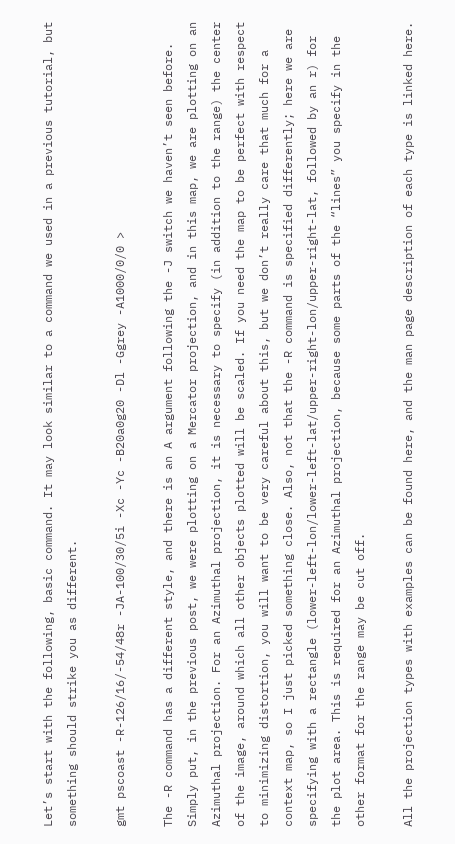Let’s start with the following, basic command. It may look similar to a command we used in a previous tutorial, but something should strike you as different.

gmt pscoast -R-126/16/-54/48r -JA-100/30/5i -Xc -Yc -B20a0g20 -Dl -Ggrey -A1000/0/0 >

The -R command has a different style, and there is an A argument following the -J switch we haven’t seen before. Simply put, in the previous post, we were plotting on a Mercator projection, and in this map, we are plotting on an Azimuthal projection. For an Azimuthal projection, it is necessary to specify (in addition to the range) the center of the image, around which all other objects plotted will be scaled. If you need the map to be perfect with respect to minimizing distortion, you will want to be very careful about this, but we don’t really care that much for a context map, so I just picked something close. Also, not that the -R command is specified differently; here we are specifying with a rectangle (lower-left-lon/lower-left-lat/upper-right-lon/upper-right-lat, followed by an r) for the plot area. This is required for an Azimuthal projection, because some parts of the “lines” you specify in the other format for the range may be cut off.

All the projection types with examples can be found here, and the man page description of each type is linked here.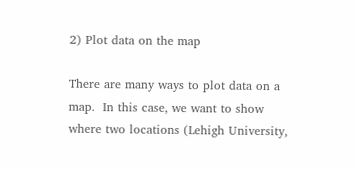2) Plot data on the map

There are many ways to plot data on a map.  In this case, we want to show where two locations (Lehigh University,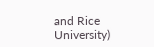and Rice University)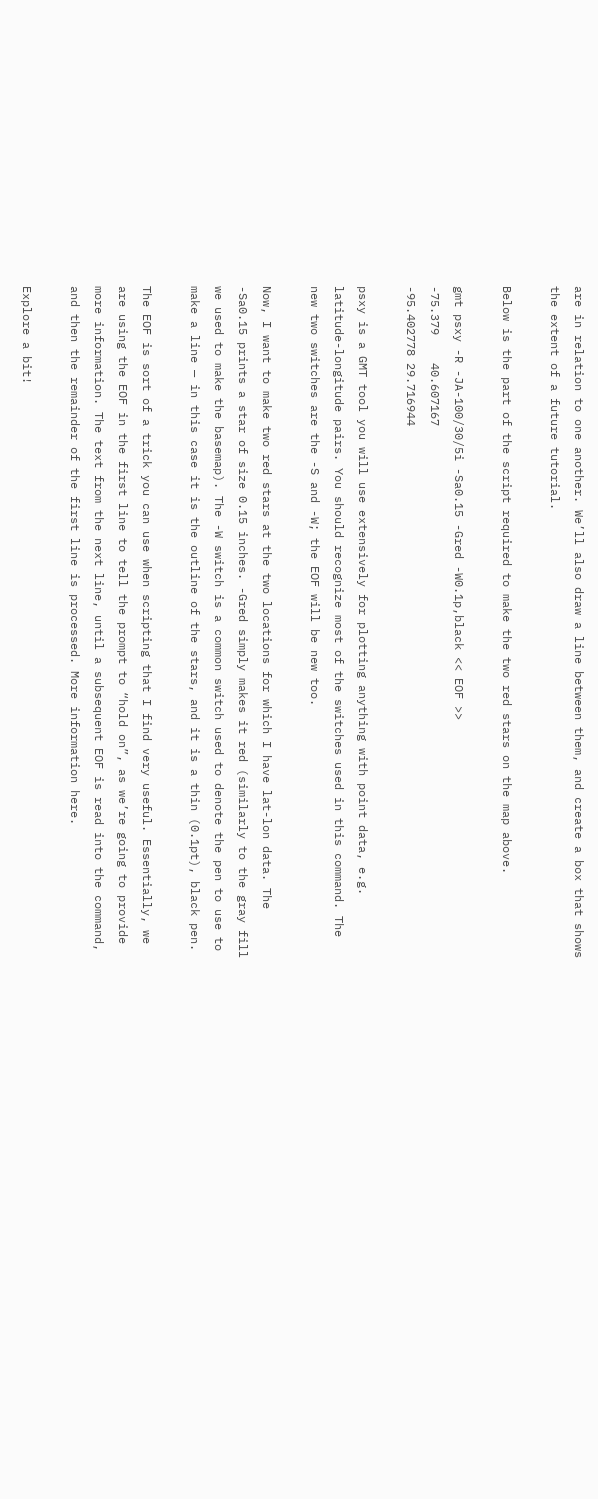are in relation to one another. We’ll also draw a line between them, and create a box that shows the extent of a future tutorial.

Below is the part of the script required to make the two red stars on the map above.

gmt psxy -R -JA-100/30/5i -Sa0.15 -Gred -W0.1p,black << EOF >>
-75.379    40.607167
-95.402778 29.716944

psxy is a GMT tool you will use extensively for plotting anything with point data, e.g. latitude-longitude pairs. You should recognize most of the switches used in this command. The new two switches are the -S and -W; the EOF will be new too.

Now, I want to make two red stars at the two locations for which I have lat-lon data. The -Sa0.15 prints a star of size 0.15 inches. -Gred simply makes it red (similarly to the gray fill we used to make the basemap). The -W switch is a common switch used to denote the pen to use to make a line — in this case it is the outline of the stars, and it is a thin (0.1pt), black pen.

The EOF is sort of a trick you can use when scripting that I find very useful. Essentially, we are using the EOF in the first line to tell the prompt to “hold on”, as we’re going to provide more information. The text from the next line, until a subsequent EOF is read into the command, and then the remainder of the first line is processed. More information here.

Explore a bit!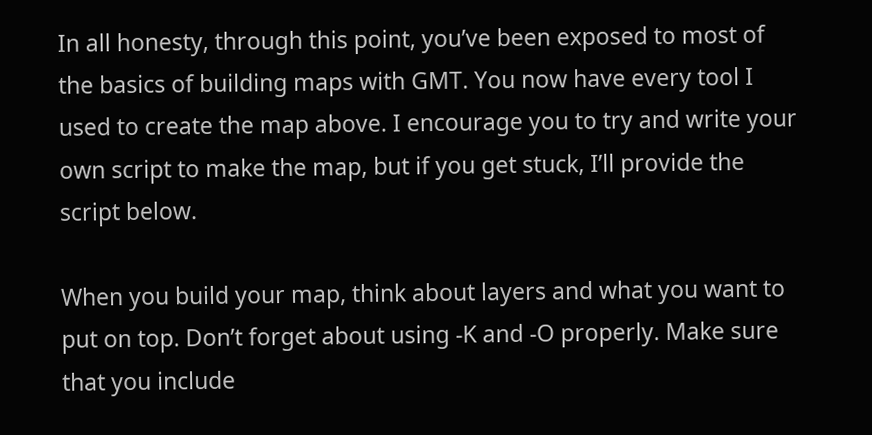In all honesty, through this point, you’ve been exposed to most of the basics of building maps with GMT. You now have every tool I used to create the map above. I encourage you to try and write your own script to make the map, but if you get stuck, I’ll provide the script below.

When you build your map, think about layers and what you want to put on top. Don’t forget about using -K and -O properly. Make sure that you include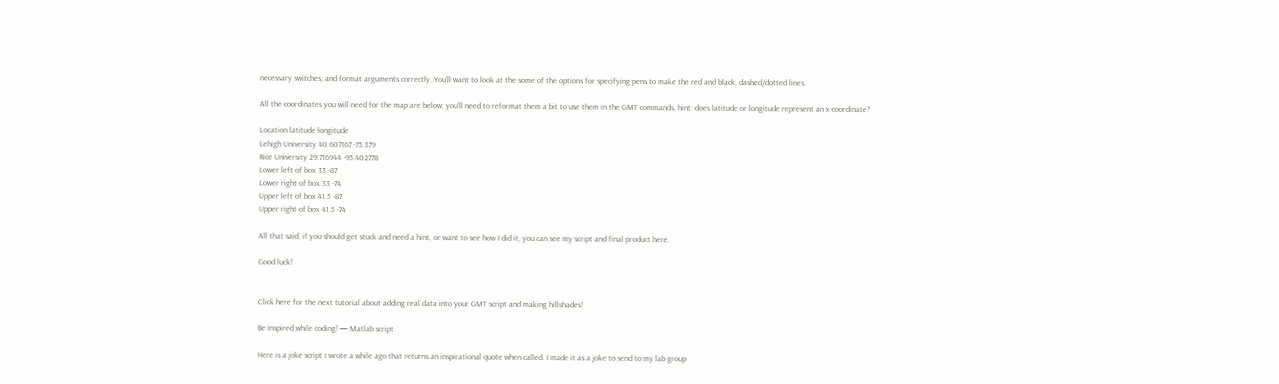necessary switches, and format arguments correctly. You’ll want to look at the some of the options for specifying pens to make the red and black, dashed/dotted lines.

All the coordinates you will need for the map are below; you’ll need to reformat them a bit to use them in the GMT commands, hint: does latitude or longitude represent an x-coordinate?

Location latitude longitude
Lehigh University 40.607167 -75.379
Rice University 29.716944 -95.402778
Lower left of box 33 -87
Lower right of box 33 -74
Upper left of box 41.5 -87
Upper right of box 41.5 -74

All that said, if you should get stuck and need a hint, or want to see how I did it, you can see my script and final product here.

Good luck!


Click here for the next tutorial about adding real data into your GMT script and making hillshades!

Be inspired while coding! — Matlab script

Here is a joke script I wrote a while ago that returns an inspirational quote when called. I made it as a joke to send to my lab group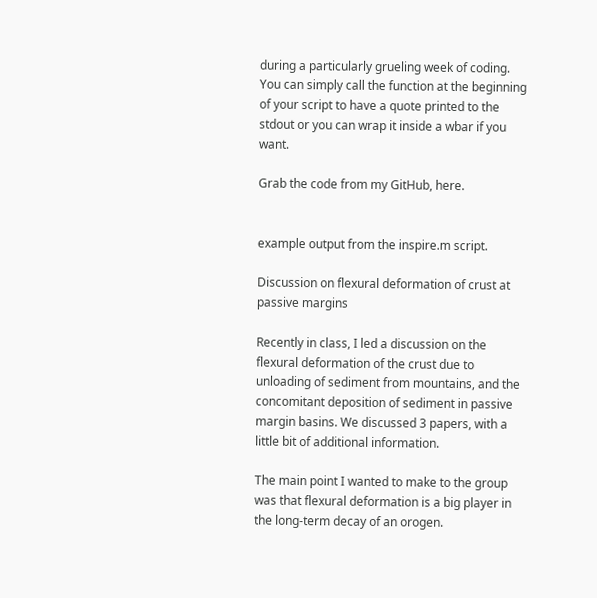during a particularly grueling week of coding. You can simply call the function at the beginning of your script to have a quote printed to the stdout or you can wrap it inside a wbar if you want.

Grab the code from my GitHub, here.


example output from the inspire.m script.

Discussion on flexural deformation of crust at passive margins

Recently in class, I led a discussion on the flexural deformation of the crust due to unloading of sediment from mountains, and the concomitant deposition of sediment in passive margin basins. We discussed 3 papers, with a little bit of additional information.

The main point I wanted to make to the group was that flexural deformation is a big player in the long-term decay of an orogen.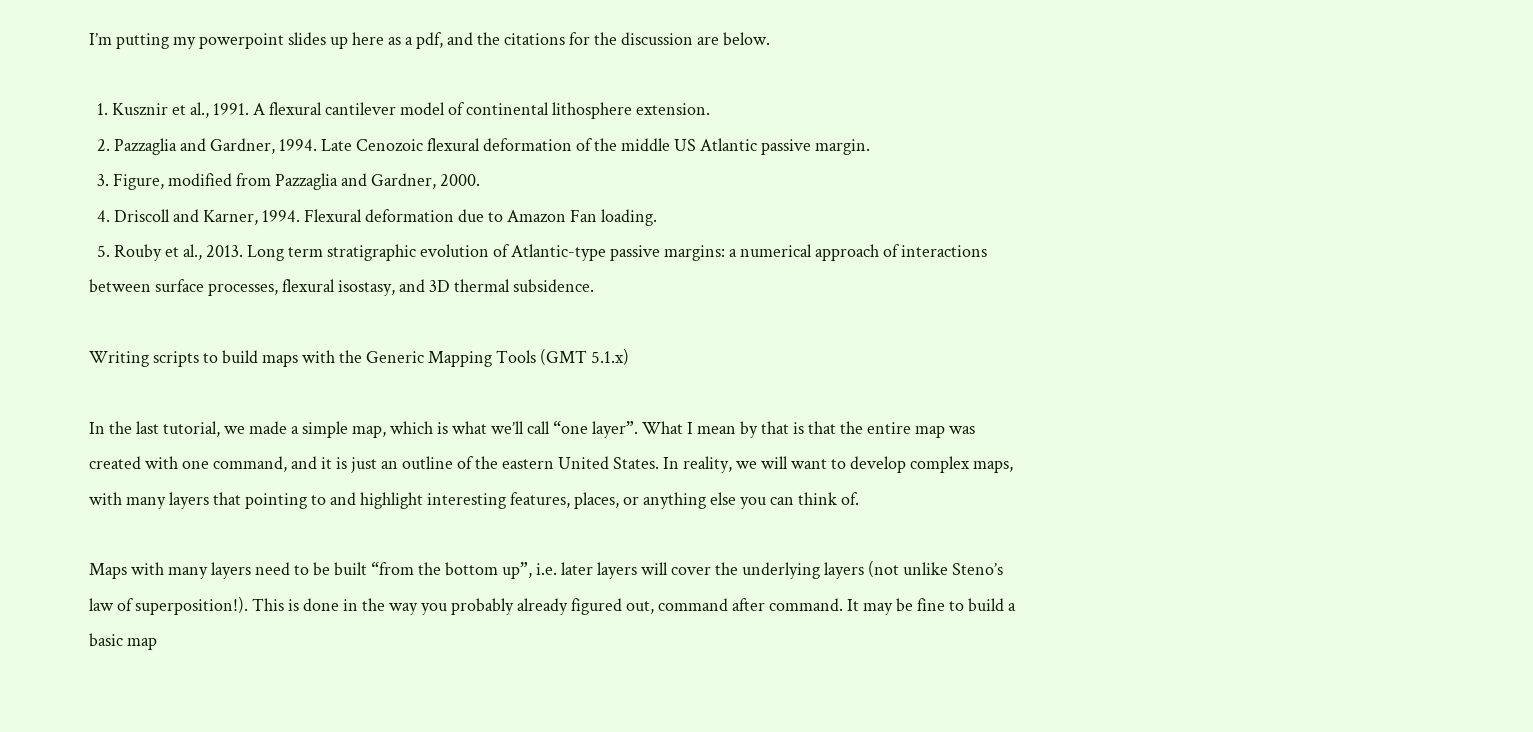I’m putting my powerpoint slides up here as a pdf, and the citations for the discussion are below.

  1. Kusznir et al., 1991. A flexural cantilever model of continental lithosphere extension.
  2. Pazzaglia and Gardner, 1994. Late Cenozoic flexural deformation of the middle US Atlantic passive margin.
  3. Figure, modified from Pazzaglia and Gardner, 2000.
  4. Driscoll and Karner, 1994. Flexural deformation due to Amazon Fan loading.
  5. Rouby et al., 2013. Long term stratigraphic evolution of Atlantic-type passive margins: a numerical approach of interactions between surface processes, flexural isostasy, and 3D thermal subsidence.

Writing scripts to build maps with the Generic Mapping Tools (GMT 5.1.x)

In the last tutorial, we made a simple map, which is what we’ll call “one layer”. What I mean by that is that the entire map was created with one command, and it is just an outline of the eastern United States. In reality, we will want to develop complex maps, with many layers that pointing to and highlight interesting features, places, or anything else you can think of.

Maps with many layers need to be built “from the bottom up”, i.e. later layers will cover the underlying layers (not unlike Steno’s law of superposition!). This is done in the way you probably already figured out, command after command. It may be fine to build a basic map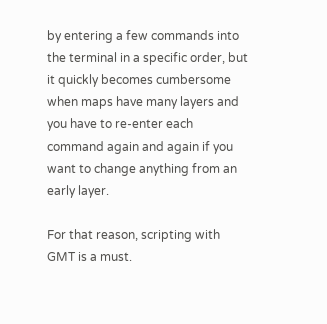by entering a few commands into the terminal in a specific order, but it quickly becomes cumbersome when maps have many layers and you have to re-enter each command again and again if you want to change anything from an early layer.

For that reason, scripting with GMT is a must.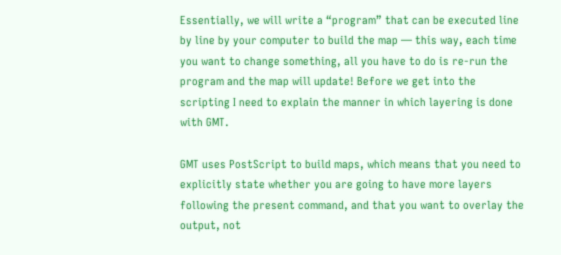Essentially, we will write a “program” that can be executed line by line by your computer to build the map — this way, each time you want to change something, all you have to do is re-run the program and the map will update! Before we get into the scripting I need to explain the manner in which layering is done with GMT.

GMT uses PostScript to build maps, which means that you need to explicitly state whether you are going to have more layers following the present command, and that you want to overlay the output, not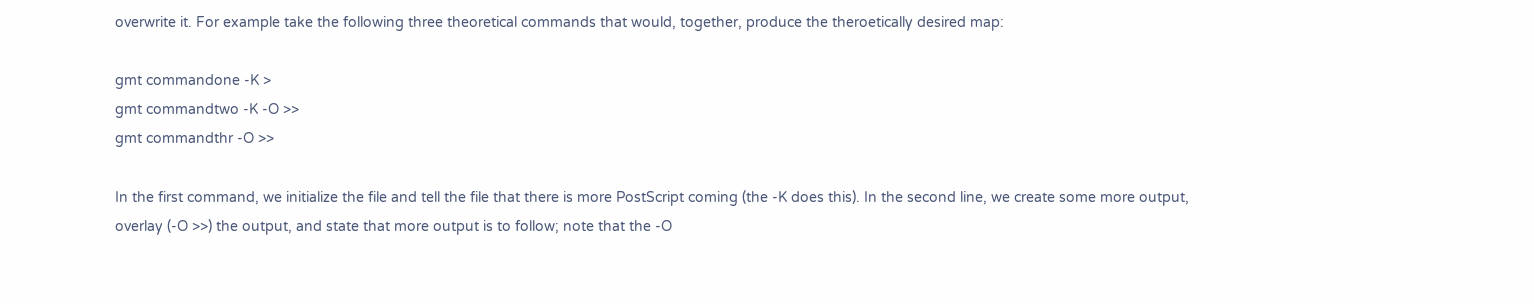overwrite it. For example take the following three theoretical commands that would, together, produce the theroetically desired map:

gmt commandone -K >
gmt commandtwo -K -O >>
gmt commandthr -O >>

In the first command, we initialize the file and tell the file that there is more PostScript coming (the -K does this). In the second line, we create some more output, overlay (-O >>) the output, and state that more output is to follow; note that the -O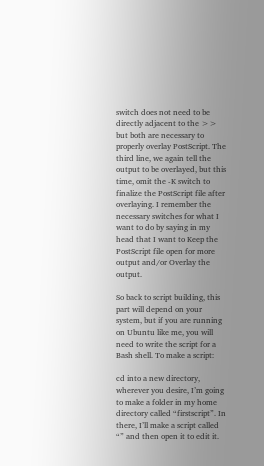switch does not need to be directly adjacent to the >> but both are necessary to properly overlay PostScript. The third line, we again tell the output to be overlayed, but this time, omit the -K switch to finalize the PostScript file after overlaying. I remember the necessary switches for what I want to do by saying in my head that I want to Keep the PostScript file open for more output and/or Overlay the output.

So back to script building, this part will depend on your system, but if you are running on Ubuntu like me, you will need to write the script for a Bash shell. To make a script:

cd into a new directory, wherever you desire, I’m going to make a folder in my home directory called “firstscript”. In there, I’ll make a script called “” and then open it to edit it.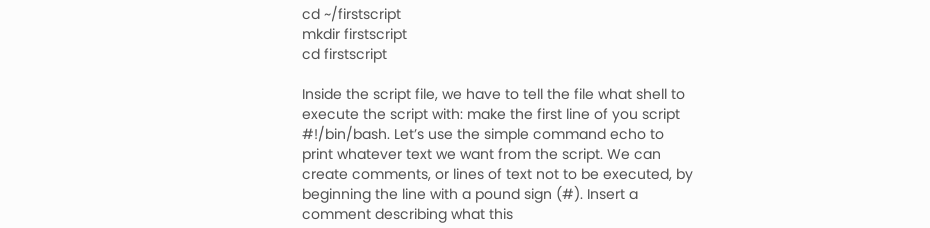cd ~/firstscript
mkdir firstscript
cd firstscript

Inside the script file, we have to tell the file what shell to execute the script with: make the first line of you script #!/bin/bash. Let’s use the simple command echo to print whatever text we want from the script. We can create comments, or lines of text not to be executed, by beginning the line with a pound sign (#). Insert a comment describing what this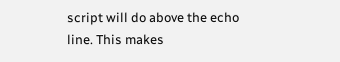script will do above the echo line. This makes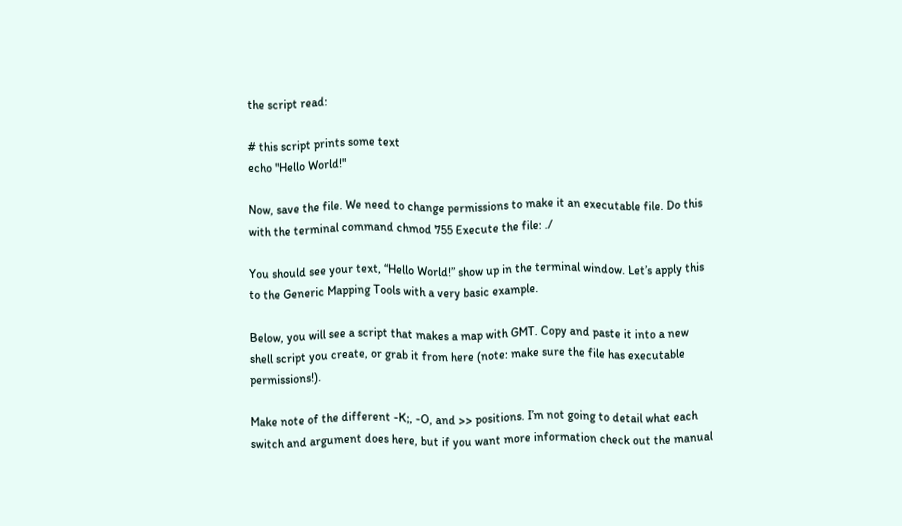the script read:

# this script prints some text
echo "Hello World!"

Now, save the file. We need to change permissions to make it an executable file. Do this with the terminal command chmod 755 Execute the file: ./

You should see your text, “Hello World!” show up in the terminal window. Let’s apply this
to the Generic Mapping Tools with a very basic example.

Below, you will see a script that makes a map with GMT. Copy and paste it into a new shell script you create, or grab it from here (note: make sure the file has executable permissions!).

Make note of the different -K;, -O, and >> positions. I’m not going to detail what each switch and argument does here, but if you want more information check out the manual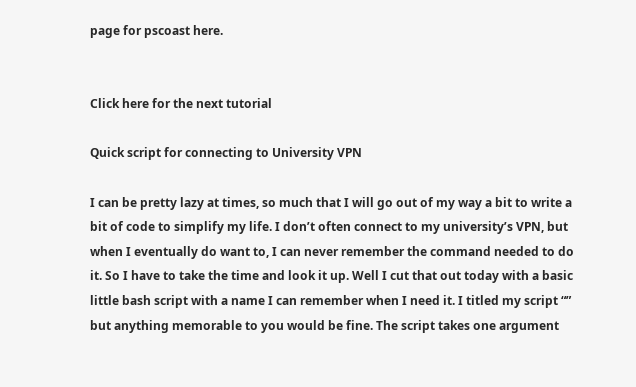page for pscoast here.


Click here for the next tutorial

Quick script for connecting to University VPN

I can be pretty lazy at times, so much that I will go out of my way a bit to write a bit of code to simplify my life. I don’t often connect to my university’s VPN, but when I eventually do want to, I can never remember the command needed to do it. So I have to take the time and look it up. Well I cut that out today with a basic little bash script with a name I can remember when I need it. I titled my script “” but anything memorable to you would be fine. The script takes one argument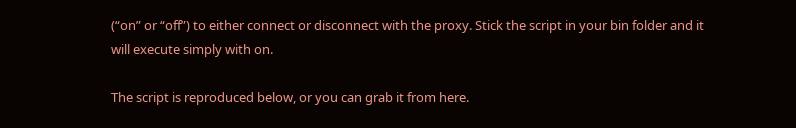(“on” or “off”) to either connect or disconnect with the proxy. Stick the script in your bin folder and it will execute simply with on.

The script is reproduced below, or you can grab it from here.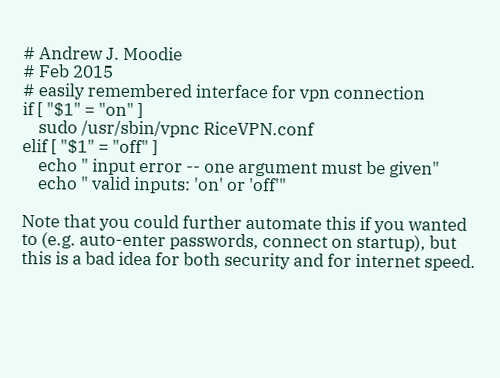# Andrew J. Moodie
# Feb 2015
# easily remembered interface for vpn connection
if [ "$1" = "on" ]
    sudo /usr/sbin/vpnc RiceVPN.conf
elif [ "$1" = "off" ]
    echo " input error -- one argument must be given"
    echo " valid inputs: 'on' or 'off'"

Note that you could further automate this if you wanted to (e.g. auto-enter passwords, connect on startup), but this is a bad idea for both security and for internet speed.